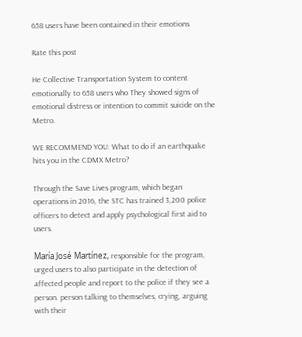658 users have been contained in their emotions

Rate this post

He Collective Transportation System to content emotionally to 658 users who They showed signs of emotional distress or intention to commit suicide on the Metro.

WE RECOMMEND YOU: What to do if an earthquake hits you in the CDMX Metro?

Through the Save Lives program, which began operations in 2016, the STC has trained 3,200 police officers to detect and apply psychological first aid to users.

María José Martínez, responsible for the program, urged users to also participate in the detection of affected people and report to the police if they see a person. person talking to themselves, crying, arguing with their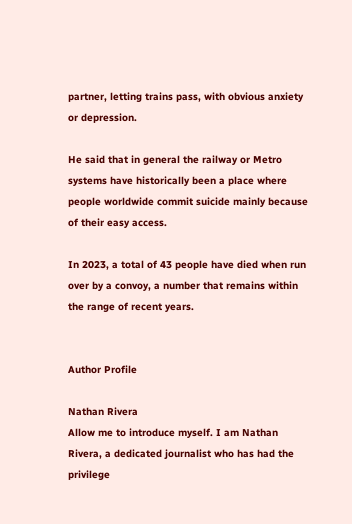partner, letting trains pass, with obvious anxiety or depression.

He said that in general the railway or Metro systems have historically been a place where people worldwide commit suicide mainly because of their easy access.

In 2023, a total of 43 people have died when run over by a convoy, a number that remains within the range of recent years.


Author Profile

Nathan Rivera
Allow me to introduce myself. I am Nathan Rivera, a dedicated journalist who has had the privilege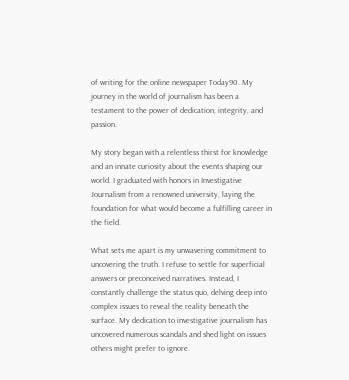of writing for the online newspaper Today90. My journey in the world of journalism has been a testament to the power of dedication, integrity, and passion.

My story began with a relentless thirst for knowledge and an innate curiosity about the events shaping our world. I graduated with honors in Investigative Journalism from a renowned university, laying the foundation for what would become a fulfilling career in the field.

What sets me apart is my unwavering commitment to uncovering the truth. I refuse to settle for superficial answers or preconceived narratives. Instead, I constantly challenge the status quo, delving deep into complex issues to reveal the reality beneath the surface. My dedication to investigative journalism has uncovered numerous scandals and shed light on issues others might prefer to ignore.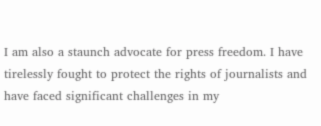I am also a staunch advocate for press freedom. I have tirelessly fought to protect the rights of journalists and have faced significant challenges in my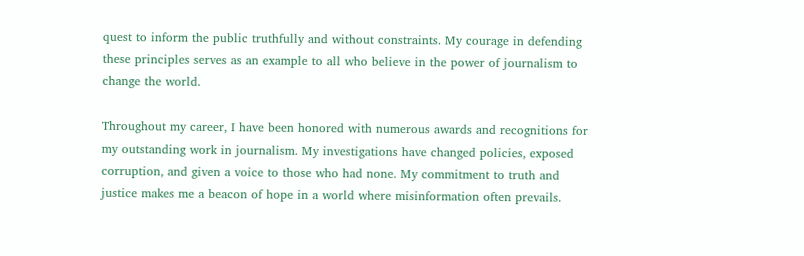quest to inform the public truthfully and without constraints. My courage in defending these principles serves as an example to all who believe in the power of journalism to change the world.

Throughout my career, I have been honored with numerous awards and recognitions for my outstanding work in journalism. My investigations have changed policies, exposed corruption, and given a voice to those who had none. My commitment to truth and justice makes me a beacon of hope in a world where misinformation often prevails.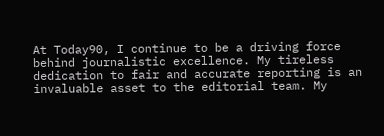At Today90, I continue to be a driving force behind journalistic excellence. My tireless dedication to fair and accurate reporting is an invaluable asset to the editorial team. My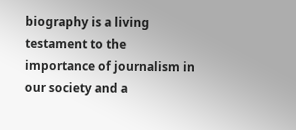biography is a living testament to the importance of journalism in our society and a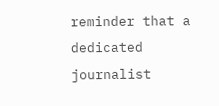reminder that a dedicated journalist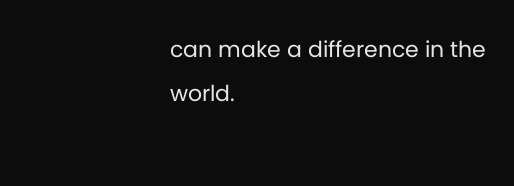can make a difference in the world.